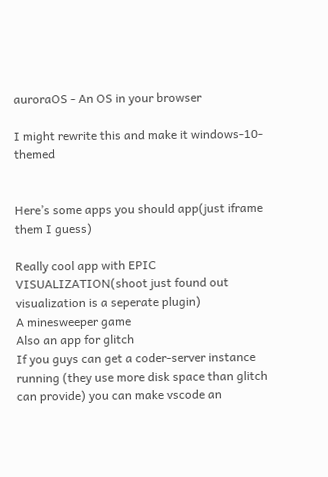auroraOS - An OS in your browser

I might rewrite this and make it windows-10-themed


Here’s some apps you should app(just iframe them I guess)

Really cool app with EPIC VISUALIZATION(shoot just found out visualization is a seperate plugin)
A minesweeper game
Also an app for glitch
If you guys can get a coder-server instance running (they use more disk space than glitch can provide) you can make vscode an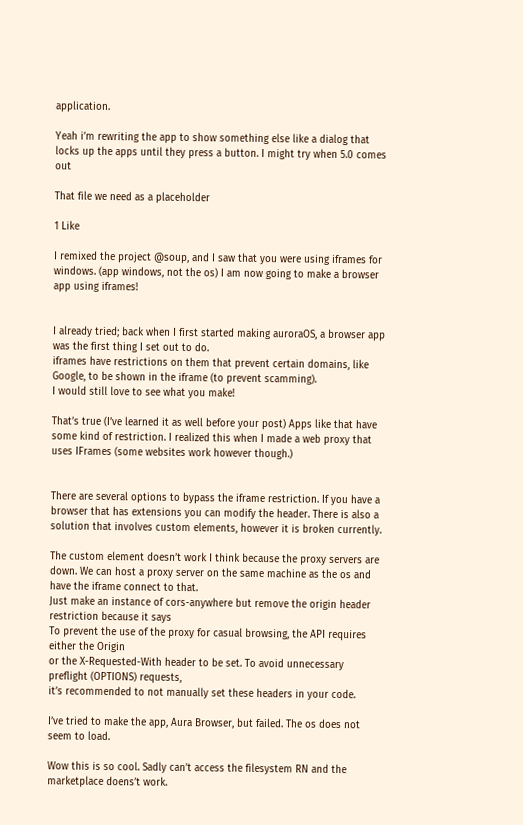application.

Yeah i’m rewriting the app to show something else like a dialog that locks up the apps until they press a button. I might try when 5.0 comes out

That file we need as a placeholder

1 Like

I remixed the project @soup, and I saw that you were using iframes for windows. (app windows, not the os) I am now going to make a browser app using iframes!


I already tried; back when I first started making auroraOS, a browser app was the first thing I set out to do.
iframes have restrictions on them that prevent certain domains, like Google, to be shown in the iframe (to prevent scamming).
I would still love to see what you make!

That’s true (I’ve learned it as well before your post) Apps like that have some kind of restriction. I realized this when I made a web proxy that uses IFrames (some websites work however though.)


There are several options to bypass the iframe restriction. If you have a browser that has extensions you can modify the header. There is also a solution that involves custom elements, however it is broken currently.

The custom element doesn’t work I think because the proxy servers are down. We can host a proxy server on the same machine as the os and have the iframe connect to that.
Just make an instance of cors-anywhere but remove the origin header restriction because it says
To prevent the use of the proxy for casual browsing, the API requires either the Origin
or the X-Requested-With header to be set. To avoid unnecessary preflight (OPTIONS) requests,
it’s recommended to not manually set these headers in your code.

I’ve tried to make the app, Aura Browser, but failed. The os does not seem to load.

Wow this is so cool. Sadly can’t access the filesystem RN and the marketplace doens’t work.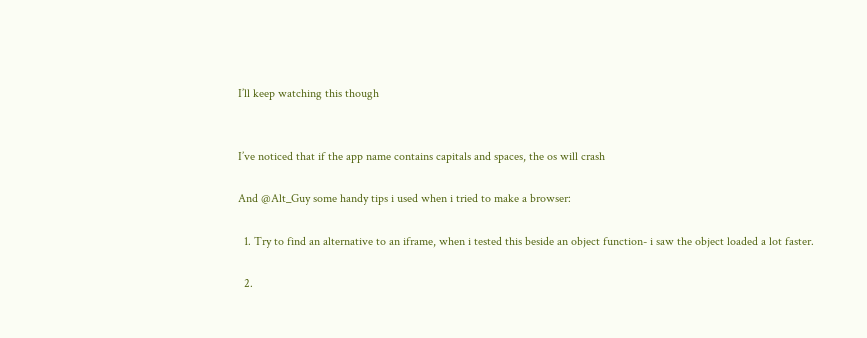I’ll keep watching this though


I’ve noticed that if the app name contains capitals and spaces, the os will crash

And @Alt_Guy some handy tips i used when i tried to make a browser:

  1. Try to find an alternative to an iframe, when i tested this beside an object function- i saw the object loaded a lot faster.

  2.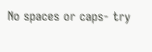No spaces or caps- try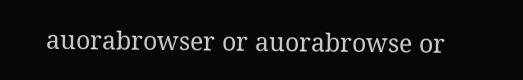auorabrowser or auorabrowse or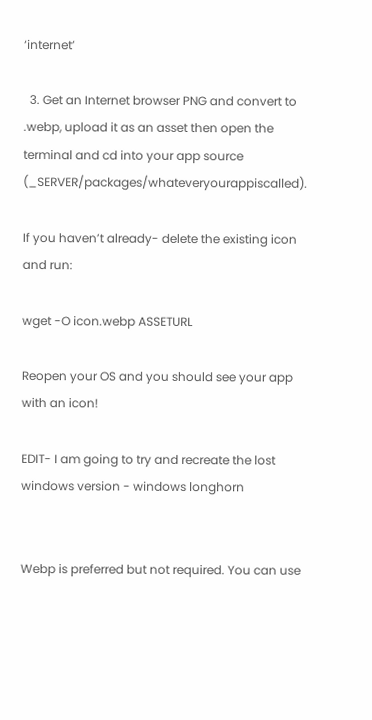‘internet’

  3. Get an Internet browser PNG and convert to .webp, upload it as an asset then open the terminal and cd into your app source (_SERVER/packages/whateveryourappiscalled).

If you haven’t already- delete the existing icon and run:

wget -O icon.webp ASSETURL

Reopen your OS and you should see your app with an icon!

EDIT- I am going to try and recreate the lost windows version - windows longhorn


Webp is preferred but not required. You can use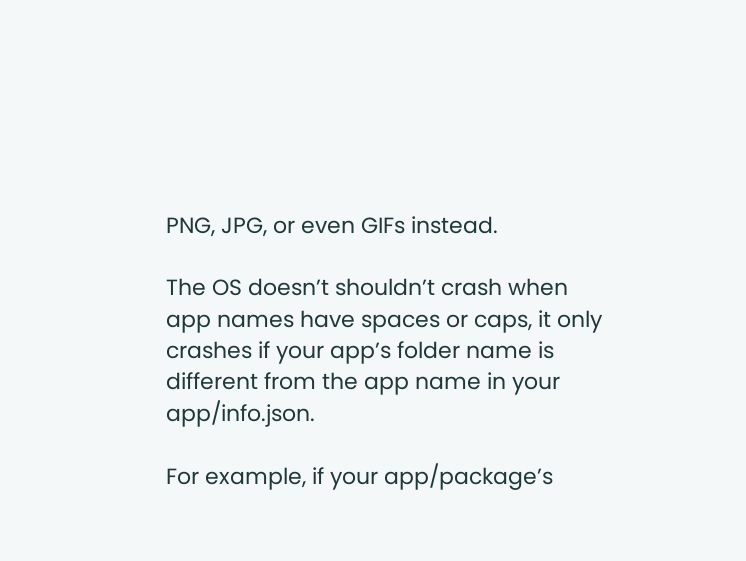PNG, JPG, or even GIFs instead.

The OS doesn’t shouldn’t crash when app names have spaces or caps, it only crashes if your app’s folder name is different from the app name in your app/info.json.

For example, if your app/package’s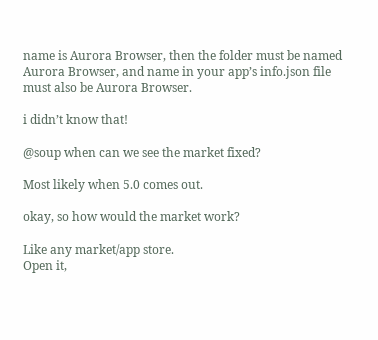name is Aurora Browser, then the folder must be named Aurora Browser, and name in your app’s info.json file must also be Aurora Browser.

i didn’t know that!

@soup when can we see the market fixed?

Most likely when 5.0 comes out.

okay, so how would the market work?

Like any market/app store.
Open it,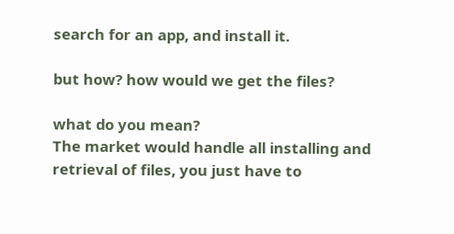search for an app, and install it.

but how? how would we get the files?

what do you mean?
The market would handle all installing and retrieval of files, you just have to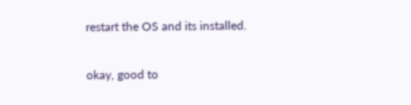restart the OS and its installed.

okay, good to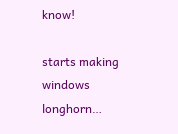know!

starts making windows longhorn…